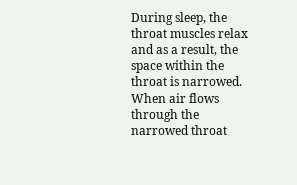During sleep, the throat muscles relax and as a result, the space within the throat is narrowed. When air flows through the narrowed throat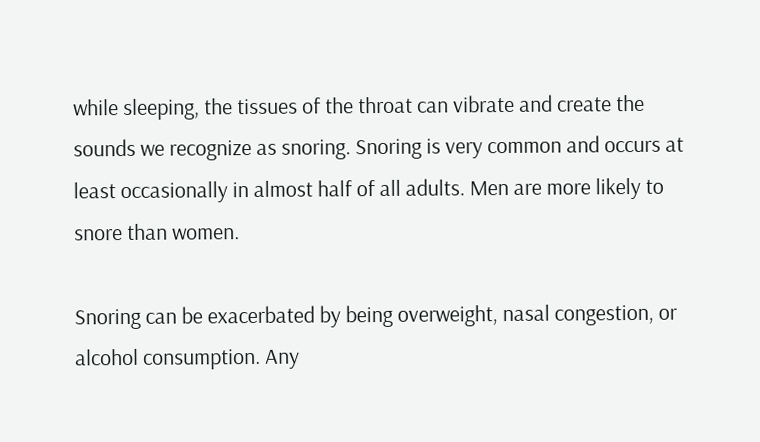while sleeping, the tissues of the throat can vibrate and create the sounds we recognize as snoring. Snoring is very common and occurs at least occasionally in almost half of all adults. Men are more likely to snore than women.

Snoring can be exacerbated by being overweight, nasal congestion, or alcohol consumption. Any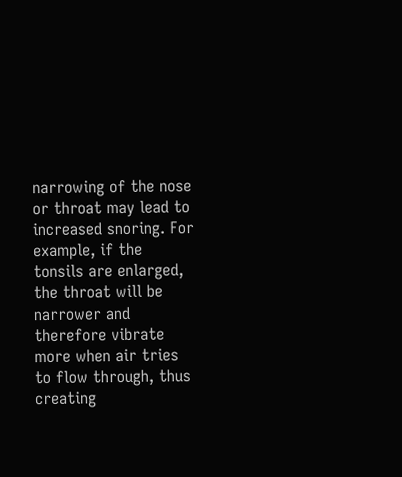narrowing of the nose or throat may lead to increased snoring. For example, if the tonsils are enlarged, the throat will be narrower and therefore vibrate more when air tries to flow through, thus creating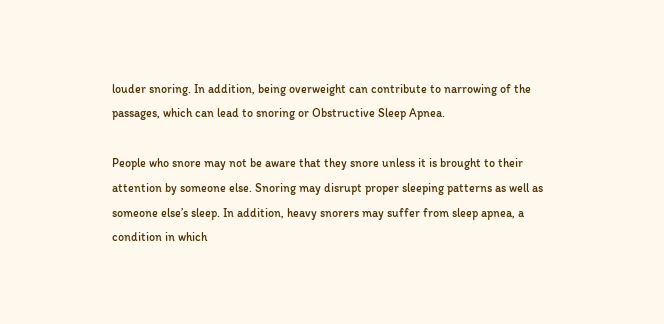louder snoring. In addition, being overweight can contribute to narrowing of the passages, which can lead to snoring or Obstructive Sleep Apnea.

People who snore may not be aware that they snore unless it is brought to their attention by someone else. Snoring may disrupt proper sleeping patterns as well as someone else’s sleep. In addition, heavy snorers may suffer from sleep apnea, a condition in which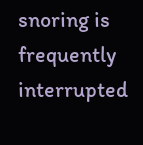snoring is frequently interrupted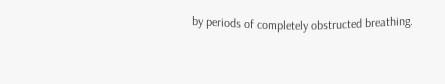by periods of completely obstructed breathing.